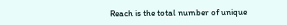Reach is the total number of unique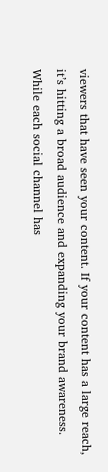viewers that have seen your content. If your content has a large reach, it’s hitting a broad audience and expanding your brand awareness. While each social channel has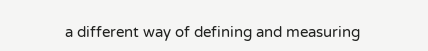a different way of defining and measuring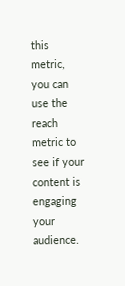this metric, you can use the reach metric to see if your content is engaging your audience.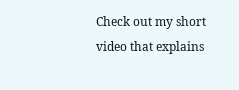Check out my short video that explains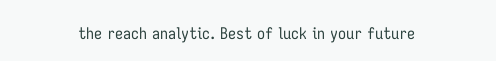the reach analytic. Best of luck in your future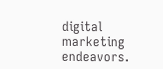digital marketing endeavors.